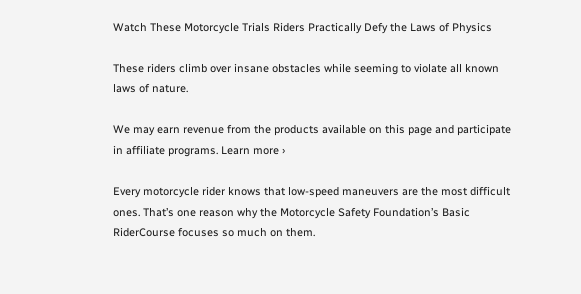Watch These Motorcycle Trials Riders Practically Defy the Laws of Physics

These riders climb over insane obstacles while seeming to violate all known laws of nature.

We may earn revenue from the products available on this page and participate in affiliate programs. Learn more ›

Every motorcycle rider knows that low-speed maneuvers are the most difficult ones. That’s one reason why the Motorcycle Safety Foundation’s Basic RiderCourse focuses so much on them.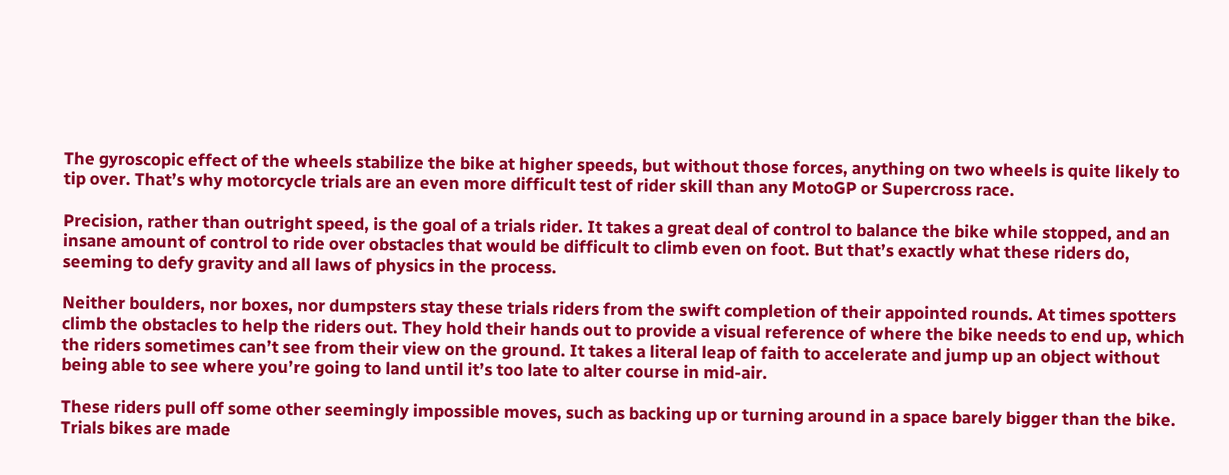The gyroscopic effect of the wheels stabilize the bike at higher speeds, but without those forces, anything on two wheels is quite likely to tip over. That’s why motorcycle trials are an even more difficult test of rider skill than any MotoGP or Supercross race.

Precision, rather than outright speed, is the goal of a trials rider. It takes a great deal of control to balance the bike while stopped, and an insane amount of control to ride over obstacles that would be difficult to climb even on foot. But that’s exactly what these riders do, seeming to defy gravity and all laws of physics in the process.

Neither boulders, nor boxes, nor dumpsters stay these trials riders from the swift completion of their appointed rounds. At times spotters climb the obstacles to help the riders out. They hold their hands out to provide a visual reference of where the bike needs to end up, which the riders sometimes can’t see from their view on the ground. It takes a literal leap of faith to accelerate and jump up an object without being able to see where you’re going to land until it’s too late to alter course in mid-air.

These riders pull off some other seemingly impossible moves, such as backing up or turning around in a space barely bigger than the bike. Trials bikes are made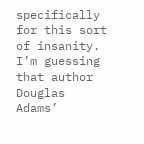specifically for this sort of insanity. I’m guessing that author Douglas Adams’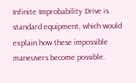Infinite Improbability Drive is standard equipment, which would explain how these impossible maneuvers become possible.